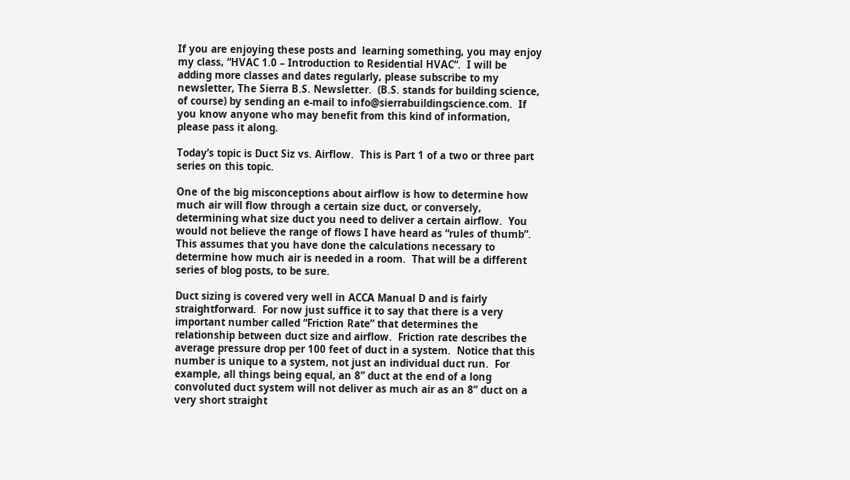If you are enjoying these posts and  learning something, you may enjoy my class, “HVAC 1.0 – Introduction to Residential HVAC“.  I will be adding more classes and dates regularly, please subscribe to my newsletter, The Sierra B.S. Newsletter.  (B.S. stands for building science, of course) by sending an e-mail to info@sierrabuildingscience.com.  If you know anyone who may benefit from this kind of information, please pass it along.

Today’s topic is Duct Siz vs. Airflow.  This is Part 1 of a two or three part series on this topic.

One of the big misconceptions about airflow is how to determine how much air will flow through a certain size duct, or conversely, determining what size duct you need to deliver a certain airflow.  You would not believe the range of flows I have heard as “rules of thumb”.  This assumes that you have done the calculations necessary to determine how much air is needed in a room.  That will be a different series of blog posts, to be sure.

Duct sizing is covered very well in ACCA Manual D and is fairly straightforward.  For now just suffice it to say that there is a very important number called “Friction Rate” that determines the relationship between duct size and airflow.  Friction rate describes the average pressure drop per 100 feet of duct in a system.  Notice that this number is unique to a system, not just an individual duct run.  For example, all things being equal, an 8” duct at the end of a long convoluted duct system will not deliver as much air as an 8” duct on a very short straight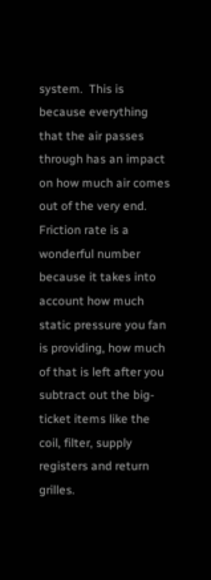system.  This is because everything that the air passes through has an impact on how much air comes out of the very end.  Friction rate is a wonderful number because it takes into account how much static pressure you fan is providing, how much of that is left after you subtract out the big-ticket items like the coil, filter, supply registers and return grilles.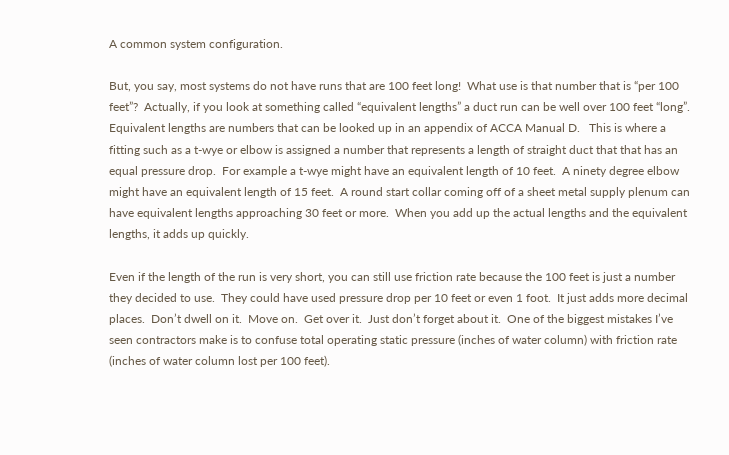A common system configuration.

But, you say, most systems do not have runs that are 100 feet long!  What use is that number that is “per 100 feet”?  Actually, if you look at something called “equivalent lengths” a duct run can be well over 100 feet “long”.  Equivalent lengths are numbers that can be looked up in an appendix of ACCA Manual D.   This is where a fitting such as a t-wye or elbow is assigned a number that represents a length of straight duct that that has an equal pressure drop.  For example a t-wye might have an equivalent length of 10 feet.  A ninety degree elbow might have an equivalent length of 15 feet.  A round start collar coming off of a sheet metal supply plenum can have equivalent lengths approaching 30 feet or more.  When you add up the actual lengths and the equivalent lengths, it adds up quickly.

Even if the length of the run is very short, you can still use friction rate because the 100 feet is just a number they decided to use.  They could have used pressure drop per 10 feet or even 1 foot.  It just adds more decimal places.  Don’t dwell on it.  Move on.  Get over it.  Just don’t forget about it.  One of the biggest mistakes I’ve seen contractors make is to confuse total operating static pressure (inches of water column) with friction rate (inches of water column lost per 100 feet).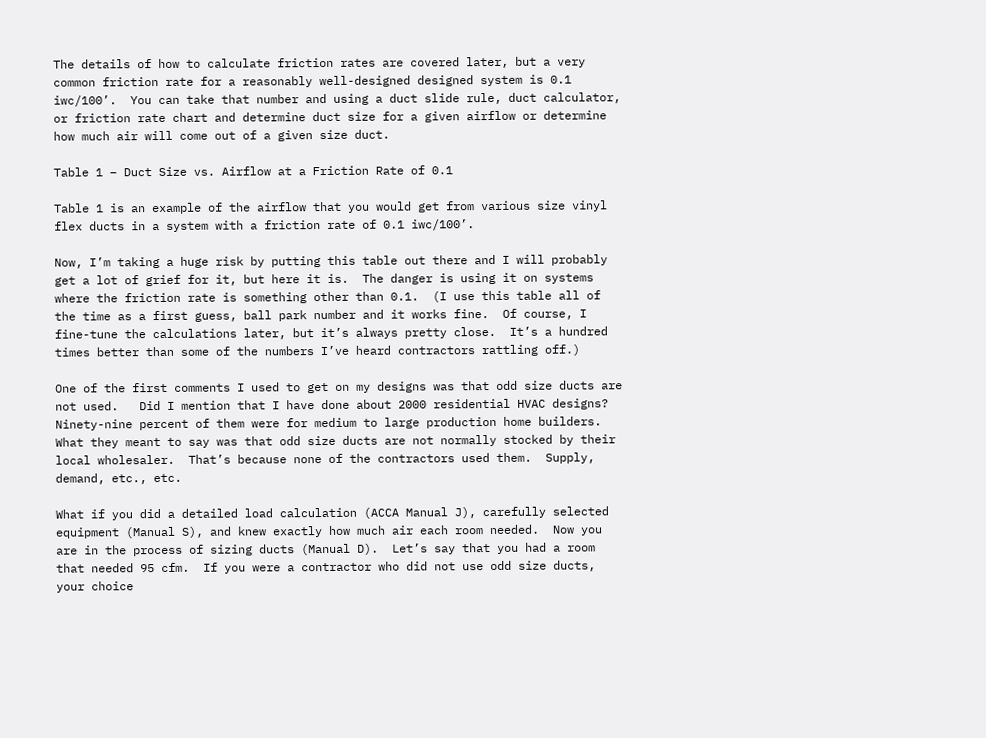The details of how to calculate friction rates are covered later, but a very common friction rate for a reasonably well-designed designed system is 0.1 iwc/100’.  You can take that number and using a duct slide rule, duct calculator, or friction rate chart and determine duct size for a given airflow or determine how much air will come out of a given size duct.

Table 1 – Duct Size vs. Airflow at a Friction Rate of 0.1

Table 1 is an example of the airflow that you would get from various size vinyl flex ducts in a system with a friction rate of 0.1 iwc/100’.

Now, I’m taking a huge risk by putting this table out there and I will probably get a lot of grief for it, but here it is.  The danger is using it on systems where the friction rate is something other than 0.1.  (I use this table all of the time as a first guess, ball park number and it works fine.  Of course, I fine-tune the calculations later, but it’s always pretty close.  It’s a hundred times better than some of the numbers I’ve heard contractors rattling off.)

One of the first comments I used to get on my designs was that odd size ducts are not used.   Did I mention that I have done about 2000 residential HVAC designs?  Ninety-nine percent of them were for medium to large production home builders.  What they meant to say was that odd size ducts are not normally stocked by their local wholesaler.  That’s because none of the contractors used them.  Supply, demand, etc., etc.

What if you did a detailed load calculation (ACCA Manual J), carefully selected equipment (Manual S), and knew exactly how much air each room needed.  Now you are in the process of sizing ducts (Manual D).  Let’s say that you had a room that needed 95 cfm.  If you were a contractor who did not use odd size ducts, your choice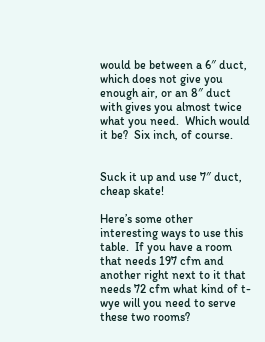would be between a 6″ duct, which does not give you enough air, or an 8″ duct with gives you almost twice what you need.  Which would it be?  Six inch, of course.


Suck it up and use 7″ duct, cheap skate!

Here’s some other interesting ways to use this table.  If you have a room that needs 197 cfm and another right next to it that needs 72 cfm what kind of t-wye will you need to serve these two rooms?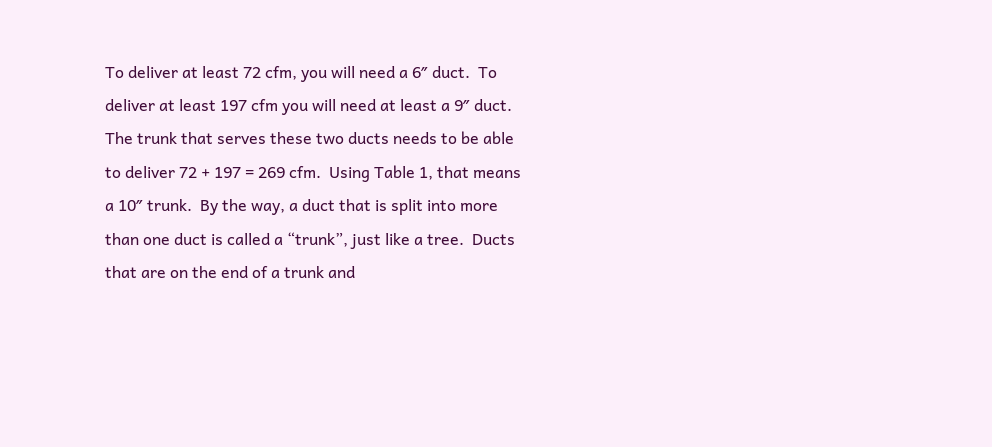To deliver at least 72 cfm, you will need a 6″ duct.  To deliver at least 197 cfm you will need at least a 9″ duct.  The trunk that serves these two ducts needs to be able to deliver 72 + 197 = 269 cfm.  Using Table 1, that means a 10″ trunk.  By the way, a duct that is split into more than one duct is called a “trunk”, just like a tree.  Ducts that are on the end of a trunk and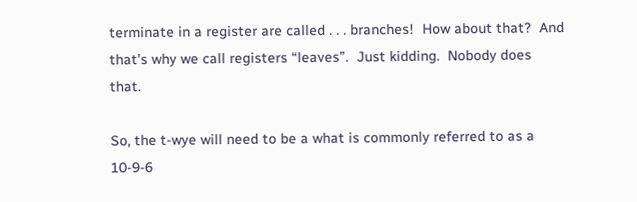terminate in a register are called . . . branches!  How about that?  And that’s why we call registers “leaves”.  Just kidding.  Nobody does that.

So, the t-wye will need to be a what is commonly referred to as a 10-9-6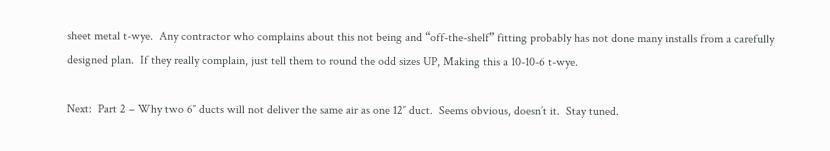sheet metal t-wye.  Any contractor who complains about this not being and “off-the-shelf” fitting probably has not done many installs from a carefully designed plan.  If they really complain, just tell them to round the odd sizes UP, Making this a 10-10-6 t-wye.

Next:  Part 2 – Why two 6″ ducts will not deliver the same air as one 12″ duct.  Seems obvious, doesn’t it.  Stay tuned.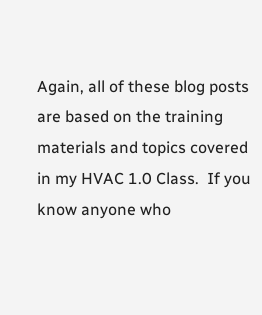Again, all of these blog posts are based on the training materials and topics covered  in my HVAC 1.0 Class.  If you know anyone who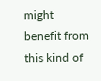might benefit from this kind of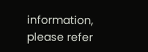information, please refer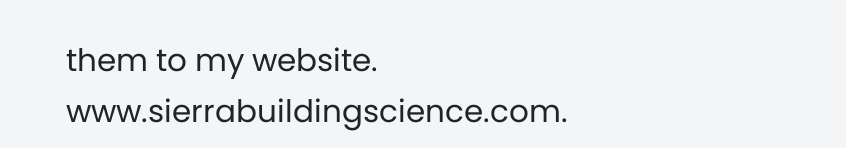them to my website.  www.sierrabuildingscience.com.